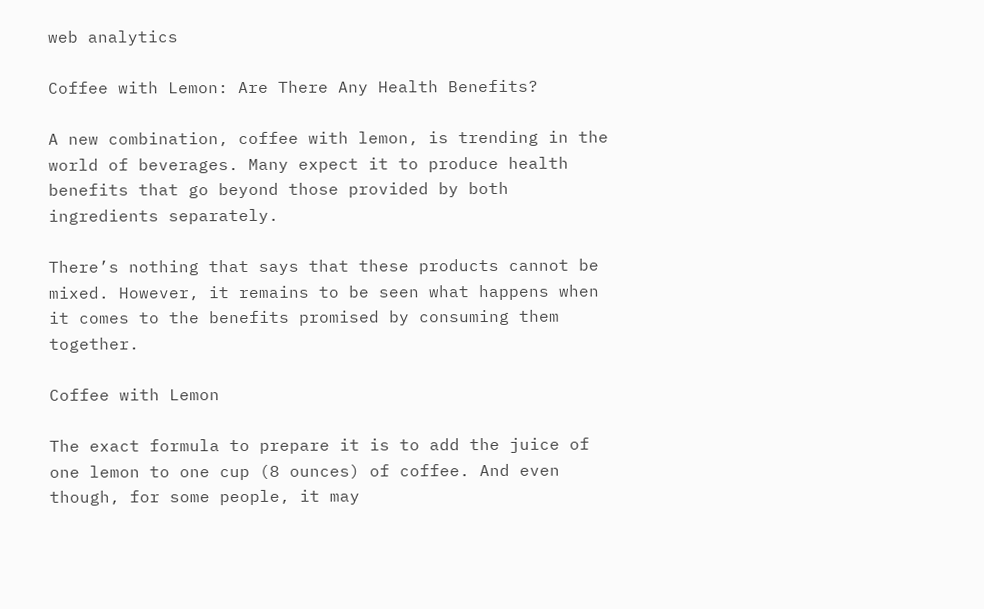web analytics

Coffee with Lemon: Are There Any Health Benefits?

A new combination, coffee with lemon, is trending in the world of beverages. Many expect it to produce health benefits that go beyond those provided by both ingredients separately.

There’s nothing that says that these products cannot be mixed. However, it remains to be seen what happens when it comes to the benefits promised by consuming them together.

Coffee with Lemon

The exact formula to prepare it is to add the juice of one lemon to one cup (8 ounces) of coffee. And even though, for some people, it may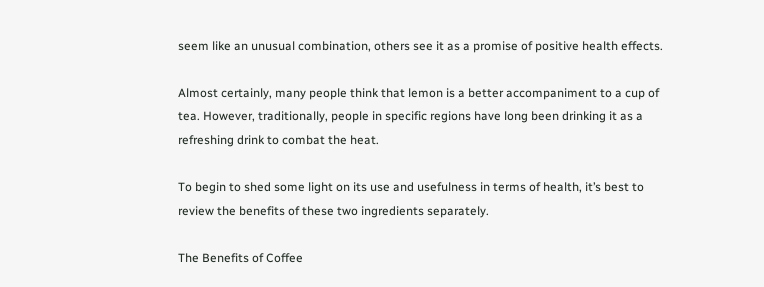seem like an unusual combination, others see it as a promise of positive health effects.

Almost certainly, many people think that lemon is a better accompaniment to a cup of tea. However, traditionally, people in specific regions have long been drinking it as a refreshing drink to combat the heat.

To begin to shed some light on its use and usefulness in terms of health, it’s best to review the benefits of these two ingredients separately.

The Benefits of Coffee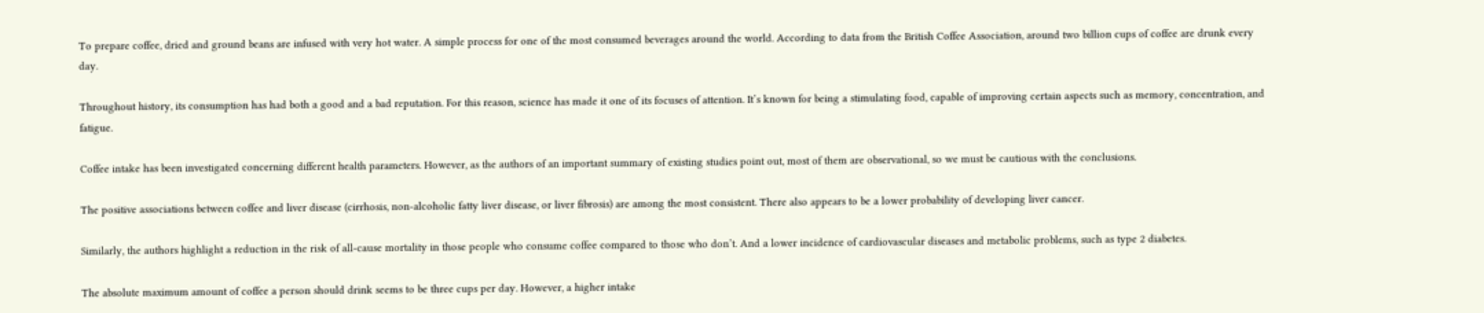To prepare coffee, dried and ground beans are infused with very hot water. A simple process for one of the most consumed beverages around the world. According to data from the British Coffee Association, around two billion cups of coffee are drunk every day.

Throughout history, its consumption has had both a good and a bad reputation. For this reason, science has made it one of its focuses of attention. It’s known for being a stimulating food, capable of improving certain aspects such as memory, concentration, and fatigue.

Coffee intake has been investigated concerning different health parameters. However, as the authors of an important summary of existing studies point out, most of them are observational, so we must be cautious with the conclusions.

The positive associations between coffee and liver disease (cirrhosis, non-alcoholic fatty liver disease, or liver fibrosis) are among the most consistent. There also appears to be a lower probability of developing liver cancer.

Similarly, the authors highlight a reduction in the risk of all-cause mortality in those people who consume coffee compared to those who don’t. And a lower incidence of cardiovascular diseases and metabolic problems, such as type 2 diabetes.

The absolute maximum amount of coffee a person should drink seems to be three cups per day. However, a higher intake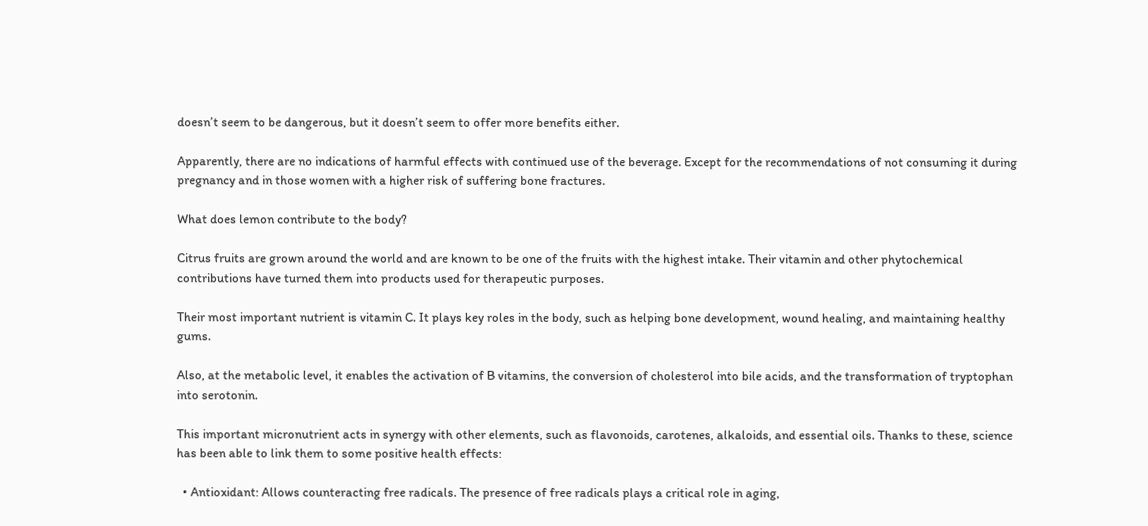doesn’t seem to be dangerous, but it doesn’t seem to offer more benefits either.

Apparently, there are no indications of harmful effects with continued use of the beverage. Except for the recommendations of not consuming it during pregnancy and in those women with a higher risk of suffering bone fractures.

What does lemon contribute to the body?

Citrus fruits are grown around the world and are known to be one of the fruits with the highest intake. Their vitamin and other phytochemical contributions have turned them into products used for therapeutic purposes.

Their most important nutrient is vitamin C. It plays key roles in the body, such as helping bone development, wound healing, and maintaining healthy gums.

Also, at the metabolic level, it enables the activation of B vitamins, the conversion of cholesterol into bile acids, and the transformation of tryptophan into serotonin.

This important micronutrient acts in synergy with other elements, such as flavonoids, carotenes, alkaloids, and essential oils. Thanks to these, science has been able to link them to some positive health effects:

  • Antioxidant: Allows counteracting free radicals. The presence of free radicals plays a critical role in aging,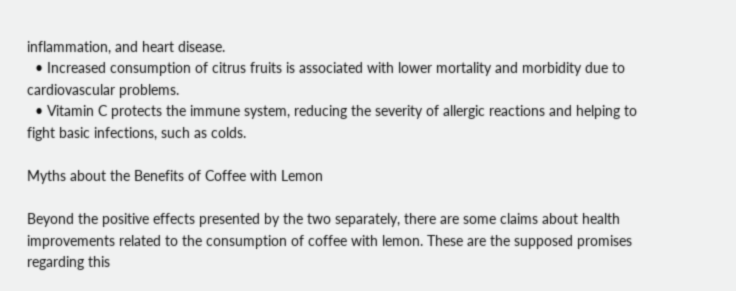inflammation, and heart disease.
  • Increased consumption of citrus fruits is associated with lower mortality and morbidity due to cardiovascular problems.
  • Vitamin C protects the immune system, reducing the severity of allergic reactions and helping to fight basic infections, such as colds.

Myths about the Benefits of Coffee with Lemon

Beyond the positive effects presented by the two separately, there are some claims about health improvements related to the consumption of coffee with lemon. These are the supposed promises regarding this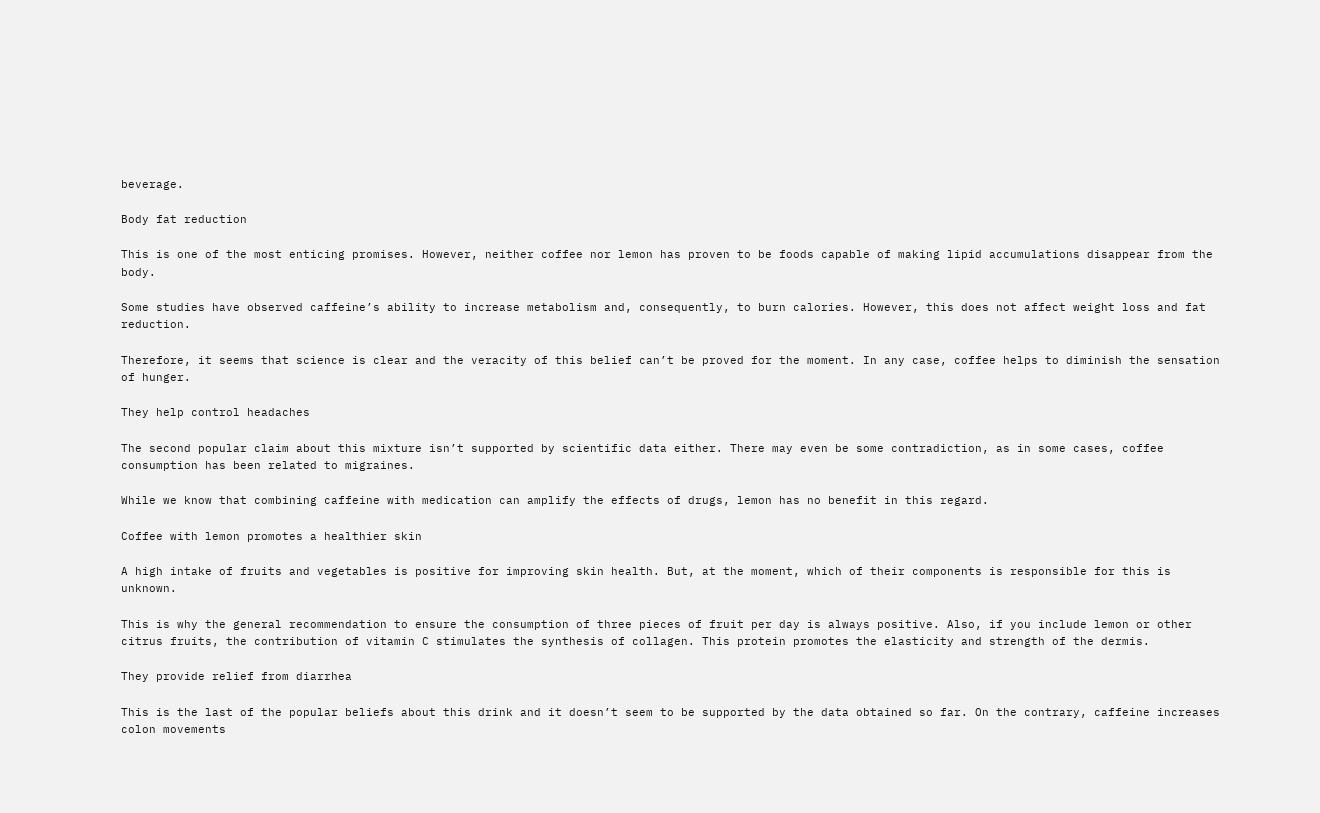beverage.

Body fat reduction

This is one of the most enticing promises. However, neither coffee nor lemon has proven to be foods capable of making lipid accumulations disappear from the body.

Some studies have observed caffeine’s ability to increase metabolism and, consequently, to burn calories. However, this does not affect weight loss and fat reduction.

Therefore, it seems that science is clear and the veracity of this belief can’t be proved for the moment. In any case, coffee helps to diminish the sensation of hunger.

They help control headaches

The second popular claim about this mixture isn’t supported by scientific data either. There may even be some contradiction, as in some cases, coffee consumption has been related to migraines.

While we know that combining caffeine with medication can amplify the effects of drugs, lemon has no benefit in this regard.

Coffee with lemon promotes a healthier skin

A high intake of fruits and vegetables is positive for improving skin health. But, at the moment, which of their components is responsible for this is unknown.

This is why the general recommendation to ensure the consumption of three pieces of fruit per day is always positive. Also, if you include lemon or other citrus fruits, the contribution of vitamin C stimulates the synthesis of collagen. This protein promotes the elasticity and strength of the dermis.

They provide relief from diarrhea

This is the last of the popular beliefs about this drink and it doesn’t seem to be supported by the data obtained so far. On the contrary, caffeine increases colon movements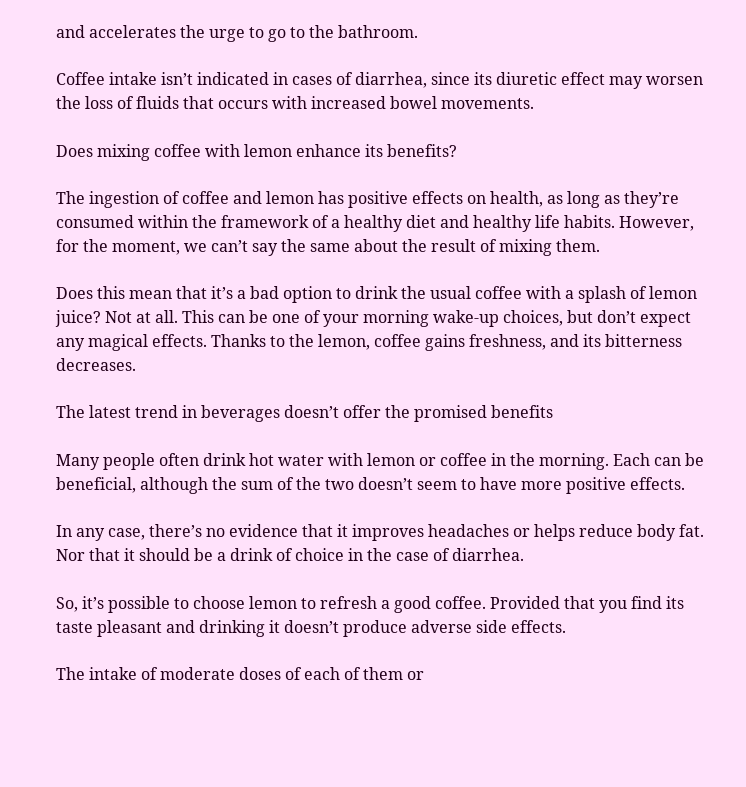and accelerates the urge to go to the bathroom.

Coffee intake isn’t indicated in cases of diarrhea, since its diuretic effect may worsen the loss of fluids that occurs with increased bowel movements.

Does mixing coffee with lemon enhance its benefits?

The ingestion of coffee and lemon has positive effects on health, as long as they’re consumed within the framework of a healthy diet and healthy life habits. However, for the moment, we can’t say the same about the result of mixing them.

Does this mean that it’s a bad option to drink the usual coffee with a splash of lemon juice? Not at all. This can be one of your morning wake-up choices, but don’t expect any magical effects. Thanks to the lemon, coffee gains freshness, and its bitterness decreases.

The latest trend in beverages doesn’t offer the promised benefits

Many people often drink hot water with lemon or coffee in the morning. Each can be beneficial, although the sum of the two doesn’t seem to have more positive effects.

In any case, there’s no evidence that it improves headaches or helps reduce body fat. Nor that it should be a drink of choice in the case of diarrhea.

So, it’s possible to choose lemon to refresh a good coffee. Provided that you find its taste pleasant and drinking it doesn’t produce adverse side effects.

The intake of moderate doses of each of them or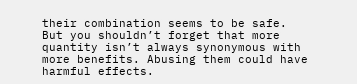their combination seems to be safe. But you shouldn’t forget that more quantity isn’t always synonymous with more benefits. Abusing them could have harmful effects.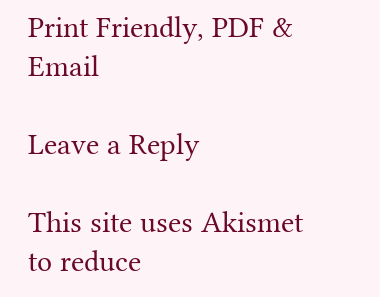Print Friendly, PDF & Email

Leave a Reply

This site uses Akismet to reduce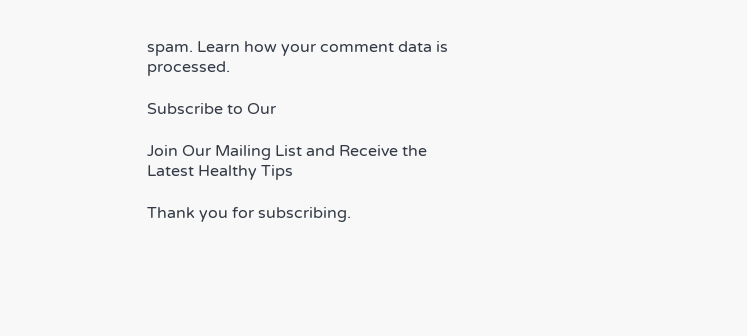spam. Learn how your comment data is processed.

Subscribe to Our

Join Our Mailing List and Receive the Latest Healthy Tips

Thank you for subscribing.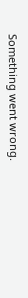Something went wrong.